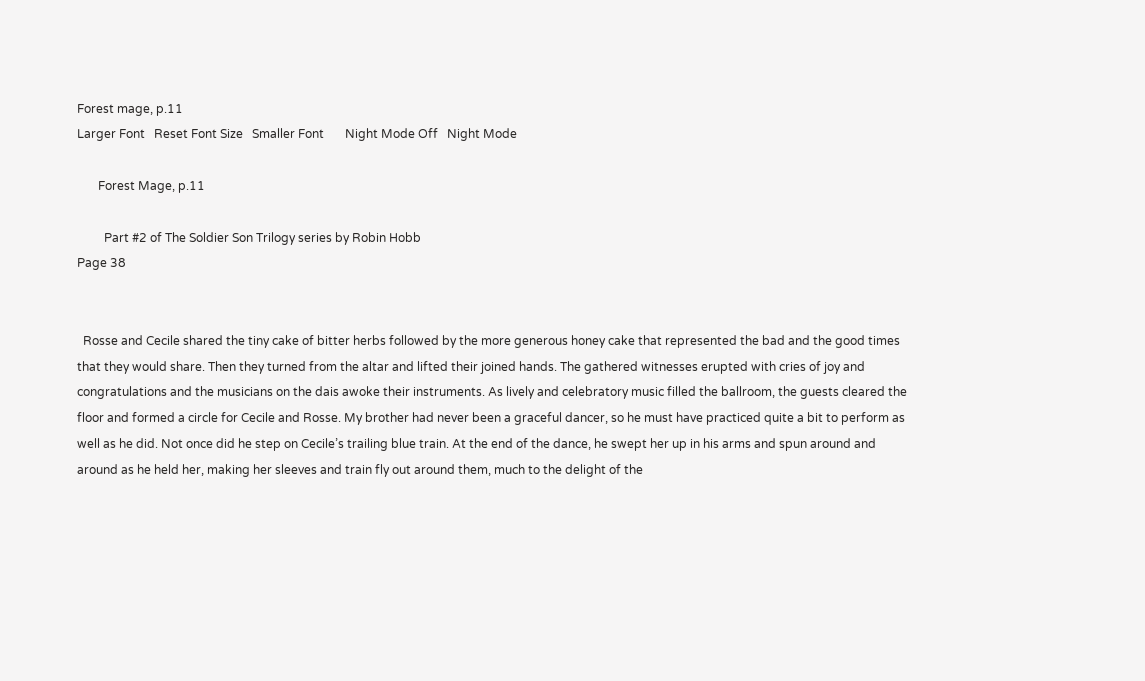Forest mage, p.11
Larger Font   Reset Font Size   Smaller Font       Night Mode Off   Night Mode

       Forest Mage, p.11

         Part #2 of The Soldier Son Trilogy series by Robin Hobb
Page 38


  Rosse and Cecile shared the tiny cake of bitter herbs followed by the more generous honey cake that represented the bad and the good times that they would share. Then they turned from the altar and lifted their joined hands. The gathered witnesses erupted with cries of joy and congratulations and the musicians on the dais awoke their instruments. As lively and celebratory music filled the ballroom, the guests cleared the floor and formed a circle for Cecile and Rosse. My brother had never been a graceful dancer, so he must have practiced quite a bit to perform as well as he did. Not once did he step on Cecile’s trailing blue train. At the end of the dance, he swept her up in his arms and spun around and around as he held her, making her sleeves and train fly out around them, much to the delight of the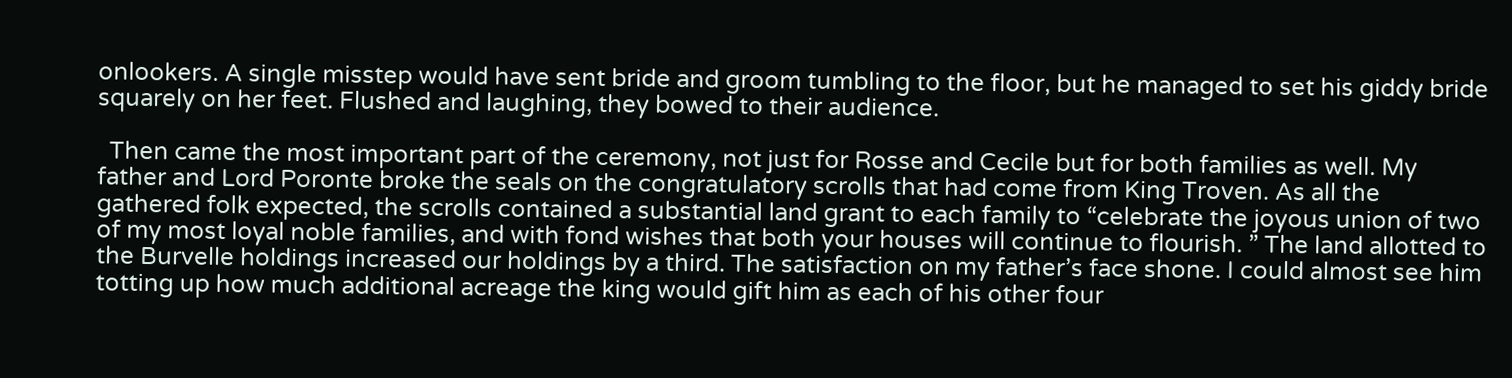onlookers. A single misstep would have sent bride and groom tumbling to the floor, but he managed to set his giddy bride squarely on her feet. Flushed and laughing, they bowed to their audience.

  Then came the most important part of the ceremony, not just for Rosse and Cecile but for both families as well. My father and Lord Poronte broke the seals on the congratulatory scrolls that had come from King Troven. As all the gathered folk expected, the scrolls contained a substantial land grant to each family to “celebrate the joyous union of two of my most loyal noble families, and with fond wishes that both your houses will continue to flourish. ” The land allotted to the Burvelle holdings increased our holdings by a third. The satisfaction on my father’s face shone. I could almost see him totting up how much additional acreage the king would gift him as each of his other four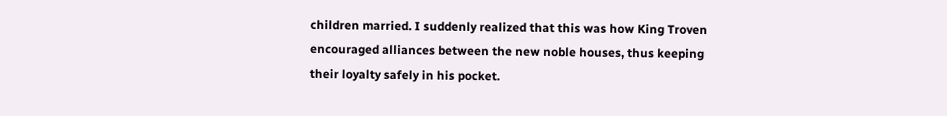children married. I suddenly realized that this was how King Troven encouraged alliances between the new noble houses, thus keeping their loyalty safely in his pocket.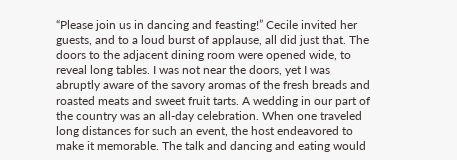“Please join us in dancing and feasting!” Cecile invited her guests, and to a loud burst of applause, all did just that. The doors to the adjacent dining room were opened wide, to reveal long tables. I was not near the doors, yet I was abruptly aware of the savory aromas of the fresh breads and roasted meats and sweet fruit tarts. A wedding in our part of the country was an all-day celebration. When one traveled long distances for such an event, the host endeavored to make it memorable. The talk and dancing and eating would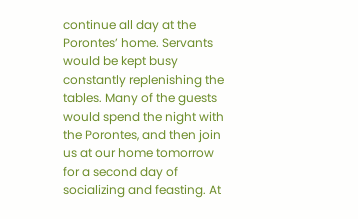continue all day at the Porontes’ home. Servants would be kept busy constantly replenishing the tables. Many of the guests would spend the night with the Porontes, and then join us at our home tomorrow for a second day of socializing and feasting. At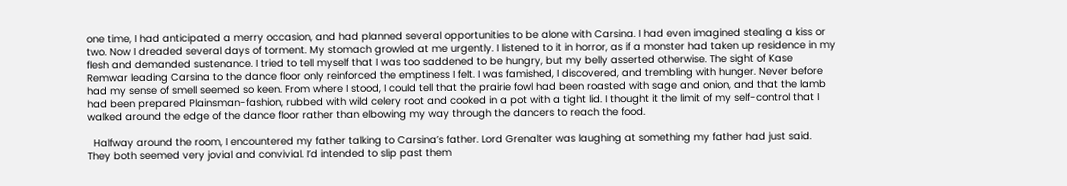one time, I had anticipated a merry occasion, and had planned several opportunities to be alone with Carsina. I had even imagined stealing a kiss or two. Now I dreaded several days of torment. My stomach growled at me urgently. I listened to it in horror, as if a monster had taken up residence in my flesh and demanded sustenance. I tried to tell myself that I was too saddened to be hungry, but my belly asserted otherwise. The sight of Kase Remwar leading Carsina to the dance floor only reinforced the emptiness I felt. I was famished, I discovered, and trembling with hunger. Never before had my sense of smell seemed so keen. From where I stood, I could tell that the prairie fowl had been roasted with sage and onion, and that the lamb had been prepared Plainsman-fashion, rubbed with wild celery root and cooked in a pot with a tight lid. I thought it the limit of my self-control that I walked around the edge of the dance floor rather than elbowing my way through the dancers to reach the food.

  Halfway around the room, I encountered my father talking to Carsina’s father. Lord Grenalter was laughing at something my father had just said. They both seemed very jovial and convivial. I’d intended to slip past them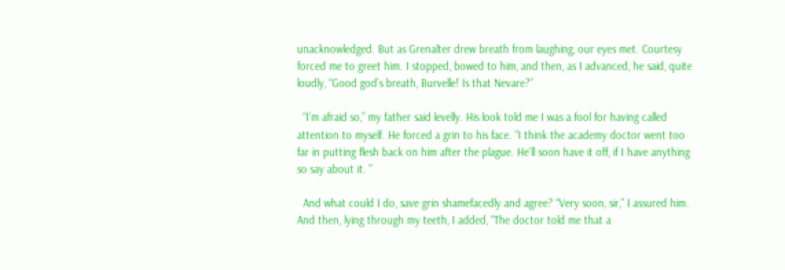unacknowledged. But as Grenalter drew breath from laughing, our eyes met. Courtesy forced me to greet him. I stopped, bowed to him, and then, as I advanced, he said, quite loudly, “Good god’s breath, Burvelle! Is that Nevare?”

  “I’m afraid so,” my father said levelly. His look told me I was a fool for having called attention to myself. He forced a grin to his face. “I think the academy doctor went too far in putting flesh back on him after the plague. He’ll soon have it off, if I have anything so say about it. ”

  And what could I do, save grin shamefacedly and agree? “Very soon, sir,” I assured him. And then, lying through my teeth, I added, “The doctor told me that a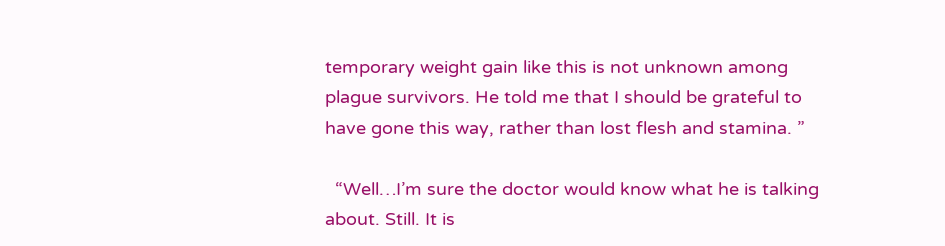temporary weight gain like this is not unknown among plague survivors. He told me that I should be grateful to have gone this way, rather than lost flesh and stamina. ”

  “Well…I’m sure the doctor would know what he is talking about. Still. It is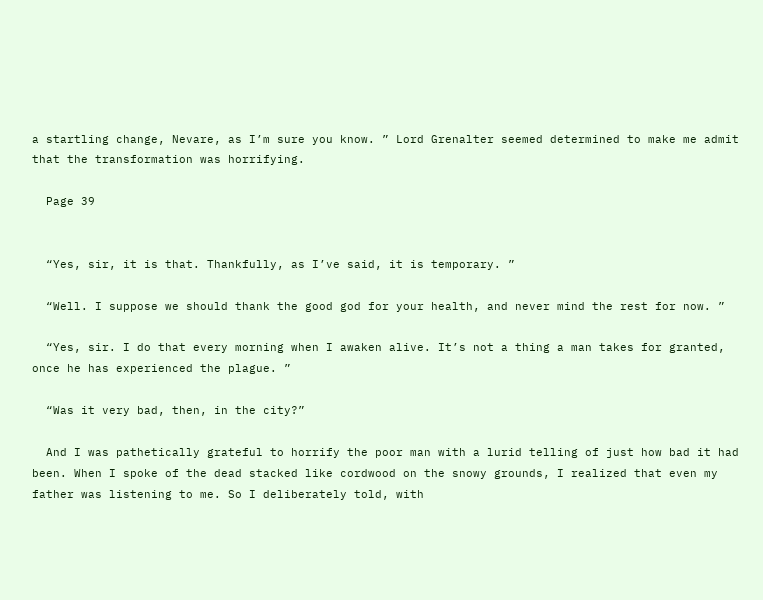a startling change, Nevare, as I’m sure you know. ” Lord Grenalter seemed determined to make me admit that the transformation was horrifying.

  Page 39


  “Yes, sir, it is that. Thankfully, as I’ve said, it is temporary. ”

  “Well. I suppose we should thank the good god for your health, and never mind the rest for now. ”

  “Yes, sir. I do that every morning when I awaken alive. It’s not a thing a man takes for granted, once he has experienced the plague. ”

  “Was it very bad, then, in the city?”

  And I was pathetically grateful to horrify the poor man with a lurid telling of just how bad it had been. When I spoke of the dead stacked like cordwood on the snowy grounds, I realized that even my father was listening to me. So I deliberately told, with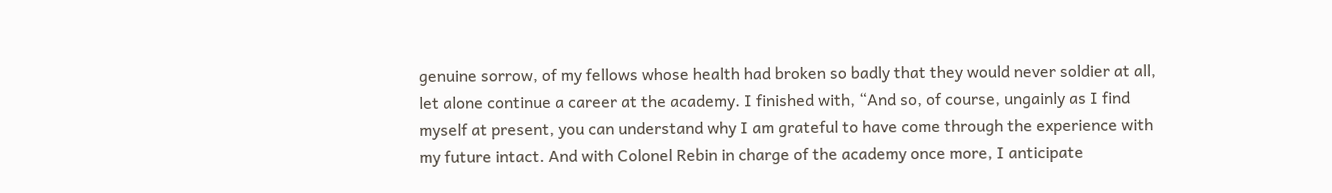genuine sorrow, of my fellows whose health had broken so badly that they would never soldier at all, let alone continue a career at the academy. I finished with, “And so, of course, ungainly as I find myself at present, you can understand why I am grateful to have come through the experience with my future intact. And with Colonel Rebin in charge of the academy once more, I anticipate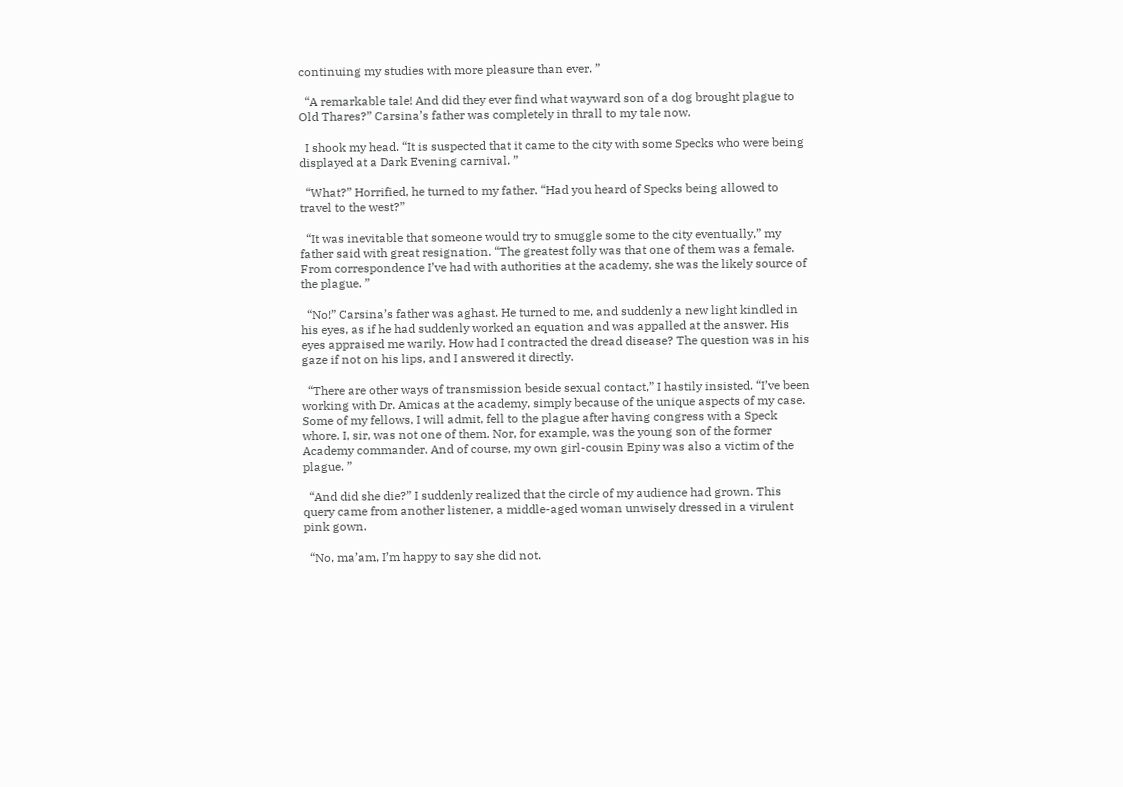continuing my studies with more pleasure than ever. ”

  “A remarkable tale! And did they ever find what wayward son of a dog brought plague to Old Thares?” Carsina’s father was completely in thrall to my tale now.

  I shook my head. “It is suspected that it came to the city with some Specks who were being displayed at a Dark Evening carnival. ”

  “What?” Horrified, he turned to my father. “Had you heard of Specks being allowed to travel to the west?”

  “It was inevitable that someone would try to smuggle some to the city eventually,” my father said with great resignation. “The greatest folly was that one of them was a female. From correspondence I’ve had with authorities at the academy, she was the likely source of the plague. ”

  “No!” Carsina’s father was aghast. He turned to me, and suddenly a new light kindled in his eyes, as if he had suddenly worked an equation and was appalled at the answer. His eyes appraised me warily. How had I contracted the dread disease? The question was in his gaze if not on his lips, and I answered it directly.

  “There are other ways of transmission beside sexual contact,” I hastily insisted. “I’ve been working with Dr. Amicas at the academy, simply because of the unique aspects of my case. Some of my fellows, I will admit, fell to the plague after having congress with a Speck whore. I, sir, was not one of them. Nor, for example, was the young son of the former Academy commander. And of course, my own girl-cousin Epiny was also a victim of the plague. ”

  “And did she die?” I suddenly realized that the circle of my audience had grown. This query came from another listener, a middle-aged woman unwisely dressed in a virulent pink gown.

  “No, ma’am, I’m happy to say she did not.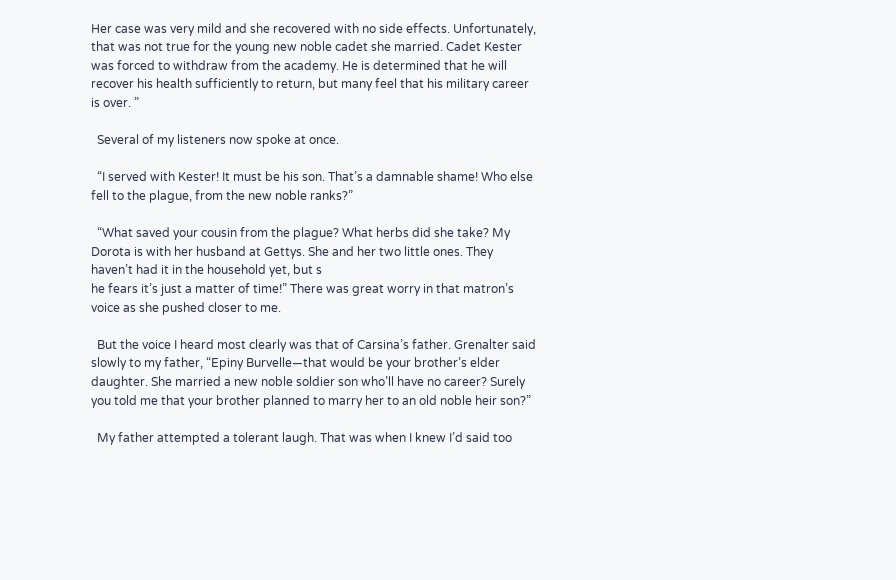Her case was very mild and she recovered with no side effects. Unfortunately, that was not true for the young new noble cadet she married. Cadet Kester was forced to withdraw from the academy. He is determined that he will recover his health sufficiently to return, but many feel that his military career is over. ”

  Several of my listeners now spoke at once.

  “I served with Kester! It must be his son. That’s a damnable shame! Who else fell to the plague, from the new noble ranks?”

  “What saved your cousin from the plague? What herbs did she take? My Dorota is with her husband at Gettys. She and her two little ones. They haven’t had it in the household yet, but s
he fears it’s just a matter of time!” There was great worry in that matron’s voice as she pushed closer to me.

  But the voice I heard most clearly was that of Carsina’s father. Grenalter said slowly to my father, “Epiny Burvelle—that would be your brother’s elder daughter. She married a new noble soldier son who’ll have no career? Surely you told me that your brother planned to marry her to an old noble heir son?”

  My father attempted a tolerant laugh. That was when I knew I’d said too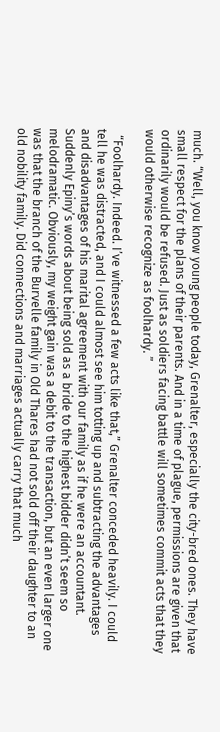much. “Well, you know young people today, Grenalter, especially the city-bred ones. They have small respect for the plans of their parents. And in a time of plague, permissions are given that ordinarily would be refused. Just as soldiers facing battle will sometimes commit acts that they would otherwise recognize as foolhardy. ”

  “Foolhardy. Indeed. I’ve witnessed a few acts like that,” Grenalter conceded heavily. I could tell he was distracted, and I could almost see him totting up and subtracting the advantages and disadvantages of his marital agreement with our family as if he were an accountant. Suddenly Epiny’s words about being sold as a bride to the highest bidder didn’t seem so melodramatic. Obviously, my weight gain was a debit to the transaction, but an even larger one was that the branch of the Burvelle family in Old Thares had not sold off their daughter to an old nobility family. Did connections and marriages actually carry that much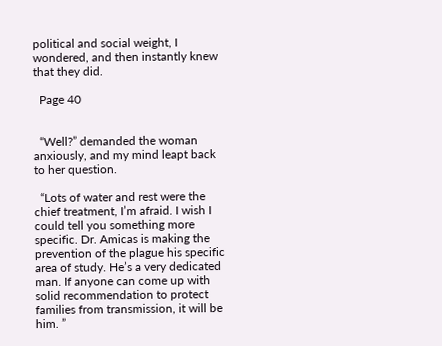political and social weight, I wondered, and then instantly knew that they did.

  Page 40


  “Well?” demanded the woman anxiously, and my mind leapt back to her question.

  “Lots of water and rest were the chief treatment, I’m afraid. I wish I could tell you something more specific. Dr. Amicas is making the prevention of the plague his specific area of study. He’s a very dedicated man. If anyone can come up with solid recommendation to protect families from transmission, it will be him. ”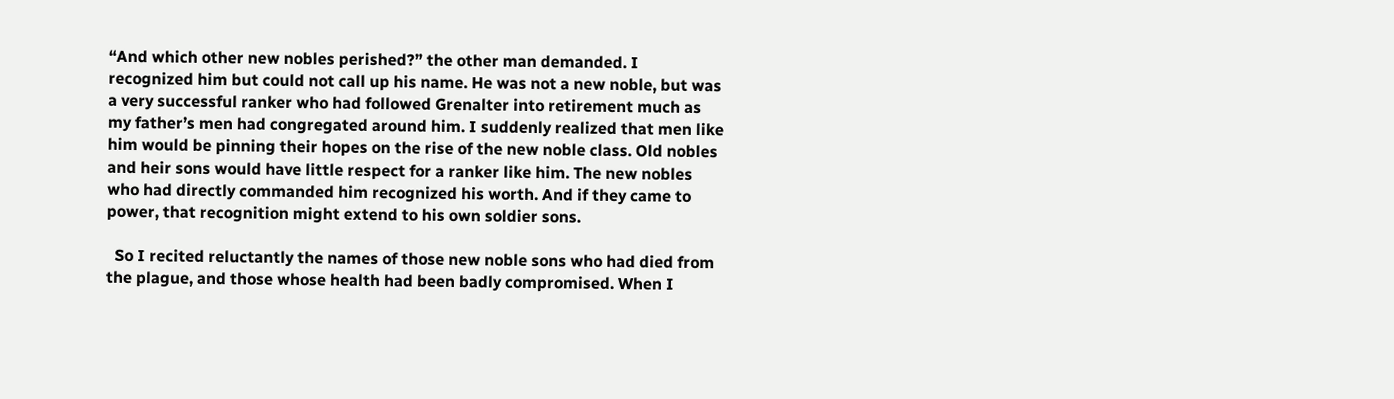“And which other new nobles perished?” the other man demanded. I recognized him but could not call up his name. He was not a new noble, but was a very successful ranker who had followed Grenalter into retirement much as my father’s men had congregated around him. I suddenly realized that men like him would be pinning their hopes on the rise of the new noble class. Old nobles and heir sons would have little respect for a ranker like him. The new nobles who had directly commanded him recognized his worth. And if they came to power, that recognition might extend to his own soldier sons.

  So I recited reluctantly the names of those new noble sons who had died from the plague, and those whose health had been badly compromised. When I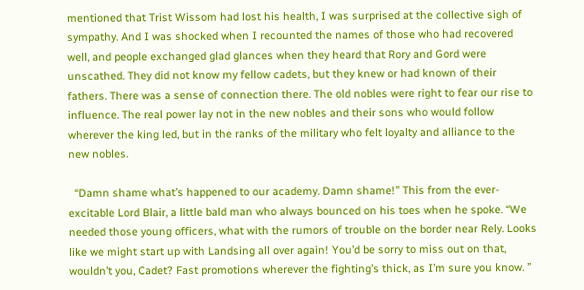mentioned that Trist Wissom had lost his health, I was surprised at the collective sigh of sympathy. And I was shocked when I recounted the names of those who had recovered well, and people exchanged glad glances when they heard that Rory and Gord were unscathed. They did not know my fellow cadets, but they knew or had known of their fathers. There was a sense of connection there. The old nobles were right to fear our rise to influence. The real power lay not in the new nobles and their sons who would follow wherever the king led, but in the ranks of the military who felt loyalty and alliance to the new nobles.

  “Damn shame what’s happened to our academy. Damn shame!” This from the ever-excitable Lord Blair, a little bald man who always bounced on his toes when he spoke. “We needed those young officers, what with the rumors of trouble on the border near Rely. Looks like we might start up with Landsing all over again! You’d be sorry to miss out on that, wouldn’t you, Cadet? Fast promotions wherever the fighting’s thick, as I’m sure you know. ”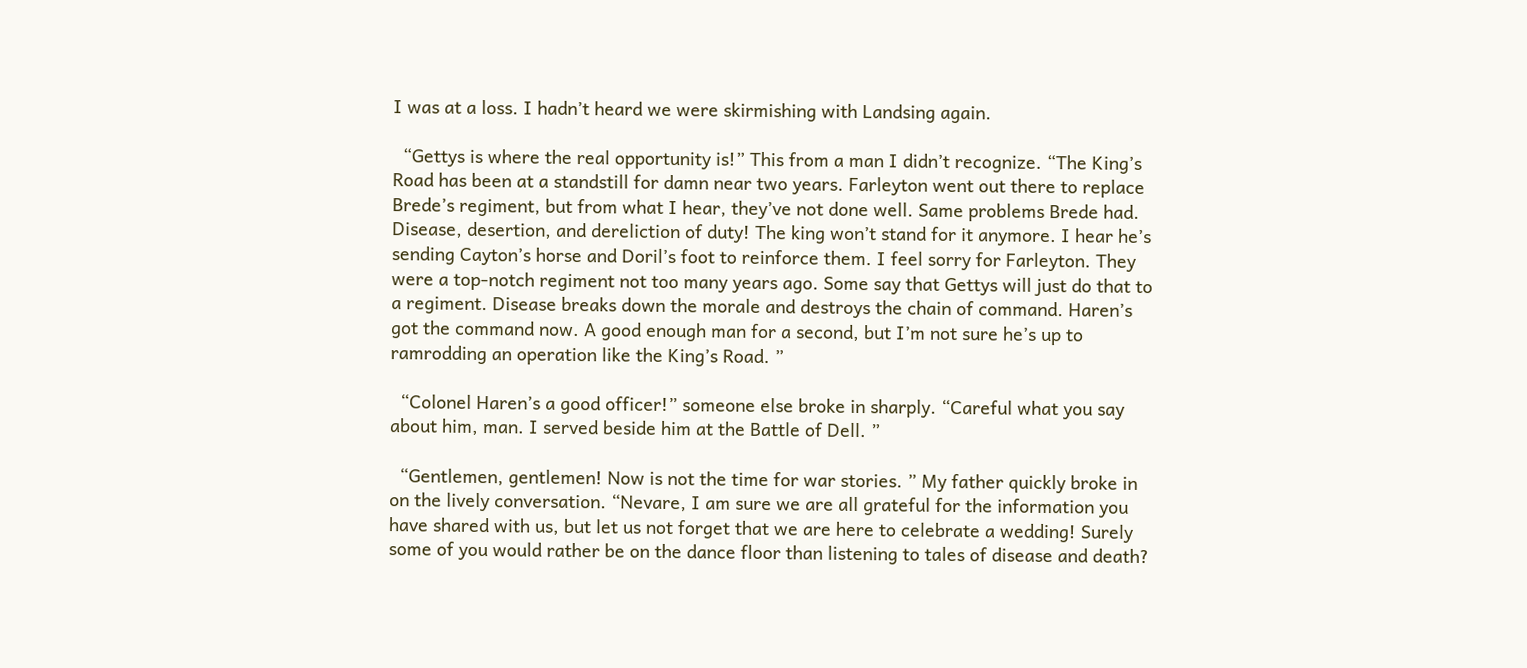I was at a loss. I hadn’t heard we were skirmishing with Landsing again.

  “Gettys is where the real opportunity is!” This from a man I didn’t recognize. “The King’s Road has been at a standstill for damn near two years. Farleyton went out there to replace Brede’s regiment, but from what I hear, they’ve not done well. Same problems Brede had. Disease, desertion, and dereliction of duty! The king won’t stand for it anymore. I hear he’s sending Cayton’s horse and Doril’s foot to reinforce them. I feel sorry for Farleyton. They were a top-notch regiment not too many years ago. Some say that Gettys will just do that to a regiment. Disease breaks down the morale and destroys the chain of command. Haren’s got the command now. A good enough man for a second, but I’m not sure he’s up to ramrodding an operation like the King’s Road. ”

  “Colonel Haren’s a good officer!” someone else broke in sharply. “Careful what you say about him, man. I served beside him at the Battle of Dell. ”

  “Gentlemen, gentlemen! Now is not the time for war stories. ” My father quickly broke in on the lively conversation. “Nevare, I am sure we are all grateful for the information you have shared with us, but let us not forget that we are here to celebrate a wedding! Surely some of you would rather be on the dance floor than listening to tales of disease and death?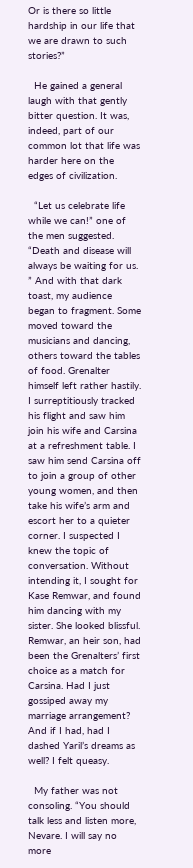Or is there so little hardship in our life that we are drawn to such stories?”

  He gained a general laugh with that gently bitter question. It was, indeed, part of our common lot that life was harder here on the edges of civilization.

  “Let us celebrate life while we can!” one of the men suggested. “Death and disease will always be waiting for us. ” And with that dark toast, my audience began to fragment. Some moved toward the musicians and dancing, others toward the tables of food. Grenalter himself left rather hastily. I surreptitiously tracked his flight and saw him join his wife and Carsina at a refreshment table. I saw him send Carsina off to join a group of other young women, and then take his wife’s arm and escort her to a quieter corner. I suspected I knew the topic of conversation. Without intending it, I sought for Kase Remwar, and found him dancing with my sister. She looked blissful. Remwar, an heir son, had been the Grenalters’ first choice as a match for Carsina. Had I just gossiped away my marriage arrangement? And if I had, had I dashed Yaril’s dreams as well? I felt queasy.

  My father was not consoling. “You should talk less and listen more, Nevare. I will say no more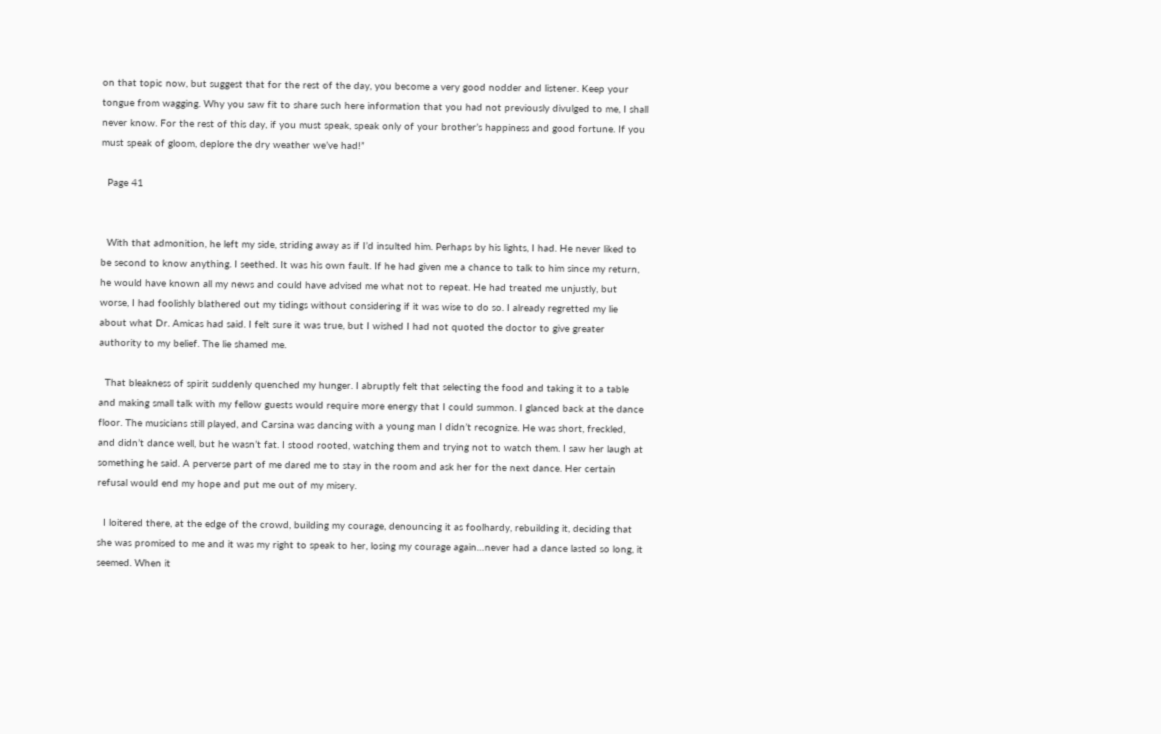on that topic now, but suggest that for the rest of the day, you become a very good nodder and listener. Keep your tongue from wagging. Why you saw fit to share such here information that you had not previously divulged to me, I shall never know. For the rest of this day, if you must speak, speak only of your brother’s happiness and good fortune. If you must speak of gloom, deplore the dry weather we’ve had!”

  Page 41


  With that admonition, he left my side, striding away as if I’d insulted him. Perhaps by his lights, I had. He never liked to be second to know anything. I seethed. It was his own fault. If he had given me a chance to talk to him since my return, he would have known all my news and could have advised me what not to repeat. He had treated me unjustly, but worse, I had foolishly blathered out my tidings without considering if it was wise to do so. I already regretted my lie about what Dr. Amicas had said. I felt sure it was true, but I wished I had not quoted the doctor to give greater authority to my belief. The lie shamed me.

  That bleakness of spirit suddenly quenched my hunger. I abruptly felt that selecting the food and taking it to a table and making small talk with my fellow guests would require more energy that I could summon. I glanced back at the dance floor. The musicians still played, and Carsina was dancing with a young man I didn’t recognize. He was short, freckled, and didn’t dance well, but he wasn’t fat. I stood rooted, watching them and trying not to watch them. I saw her laugh at something he said. A perverse part of me dared me to stay in the room and ask her for the next dance. Her certain refusal would end my hope and put me out of my misery.

  I loitered there, at the edge of the crowd, building my courage, denouncing it as foolhardy, rebuilding it, deciding that she was promised to me and it was my right to speak to her, losing my courage again…never had a dance lasted so long, it seemed. When it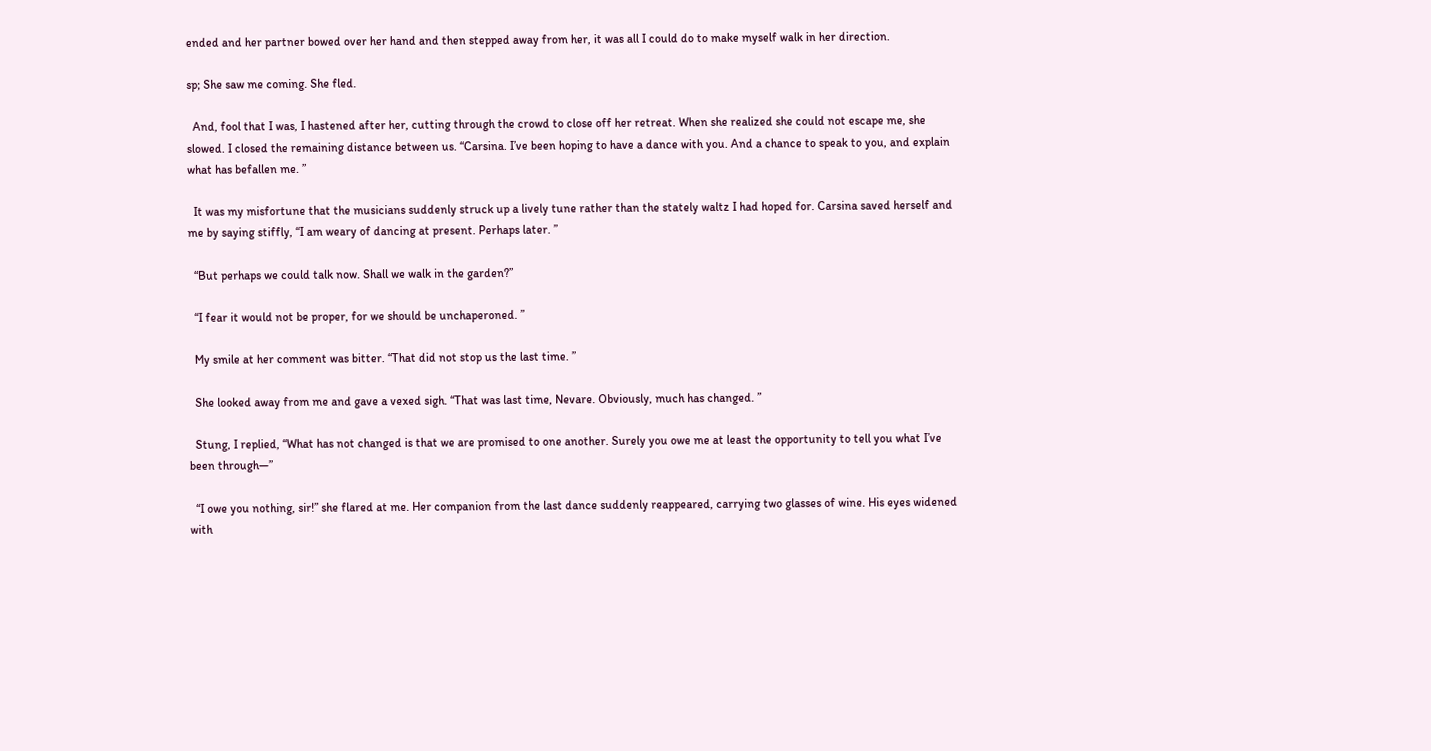ended and her partner bowed over her hand and then stepped away from her, it was all I could do to make myself walk in her direction.

sp; She saw me coming. She fled.

  And, fool that I was, I hastened after her, cutting through the crowd to close off her retreat. When she realized she could not escape me, she slowed. I closed the remaining distance between us. “Carsina. I’ve been hoping to have a dance with you. And a chance to speak to you, and explain what has befallen me. ”

  It was my misfortune that the musicians suddenly struck up a lively tune rather than the stately waltz I had hoped for. Carsina saved herself and me by saying stiffly, “I am weary of dancing at present. Perhaps later. ”

  “But perhaps we could talk now. Shall we walk in the garden?”

  “I fear it would not be proper, for we should be unchaperoned. ”

  My smile at her comment was bitter. “That did not stop us the last time. ”

  She looked away from me and gave a vexed sigh. “That was last time, Nevare. Obviously, much has changed. ”

  Stung, I replied, “What has not changed is that we are promised to one another. Surely you owe me at least the opportunity to tell you what I’ve been through—”

  “I owe you nothing, sir!” she flared at me. Her companion from the last dance suddenly reappeared, carrying two glasses of wine. His eyes widened with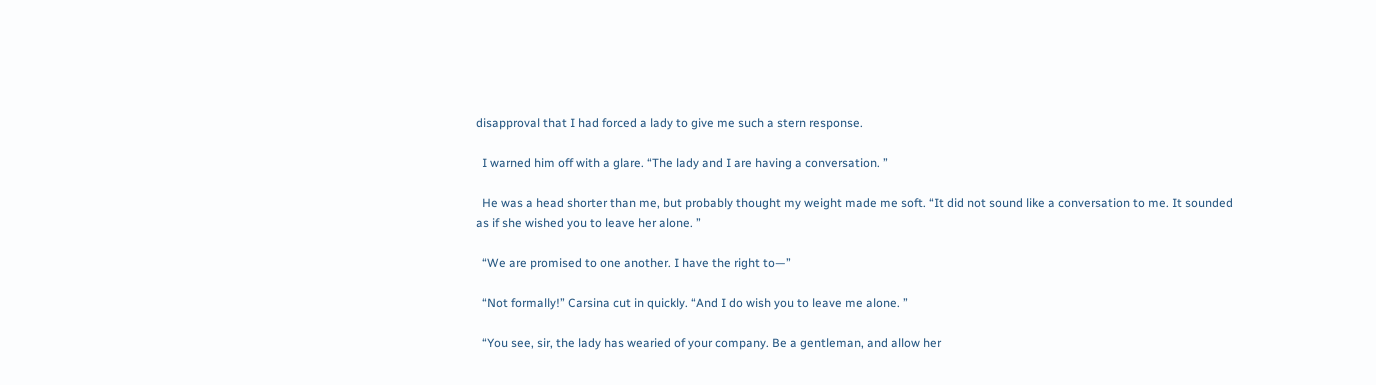disapproval that I had forced a lady to give me such a stern response.

  I warned him off with a glare. “The lady and I are having a conversation. ”

  He was a head shorter than me, but probably thought my weight made me soft. “It did not sound like a conversation to me. It sounded as if she wished you to leave her alone. ”

  “We are promised to one another. I have the right to—”

  “Not formally!” Carsina cut in quickly. “And I do wish you to leave me alone. ”

  “You see, sir, the lady has wearied of your company. Be a gentleman, and allow her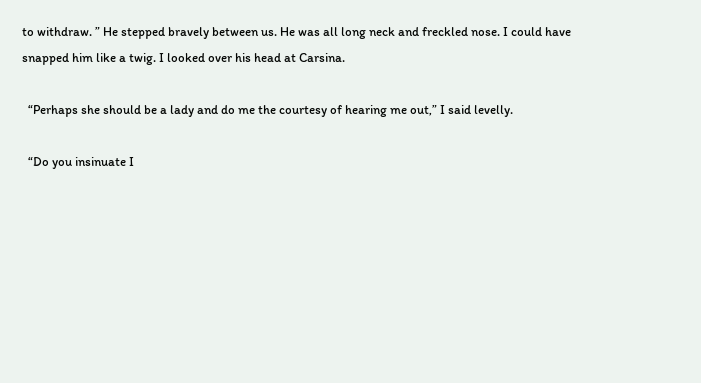to withdraw. ” He stepped bravely between us. He was all long neck and freckled nose. I could have snapped him like a twig. I looked over his head at Carsina.

  “Perhaps she should be a lady and do me the courtesy of hearing me out,” I said levelly.

  “Do you insinuate I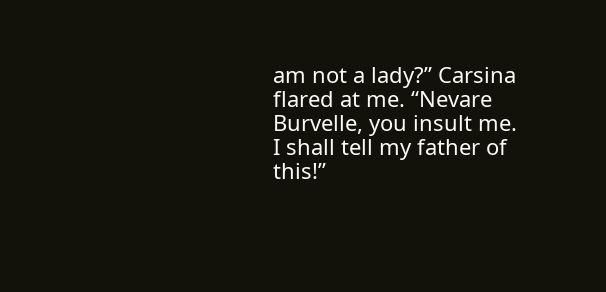am not a lady?” Carsina flared at me. “Nevare Burvelle, you insult me. I shall tell my father of this!”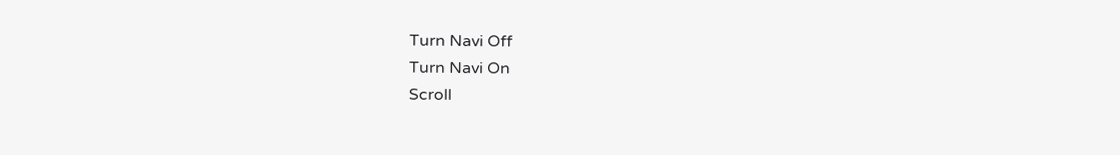Turn Navi Off
Turn Navi On
Scroll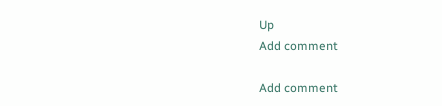Up
Add comment

Add comment